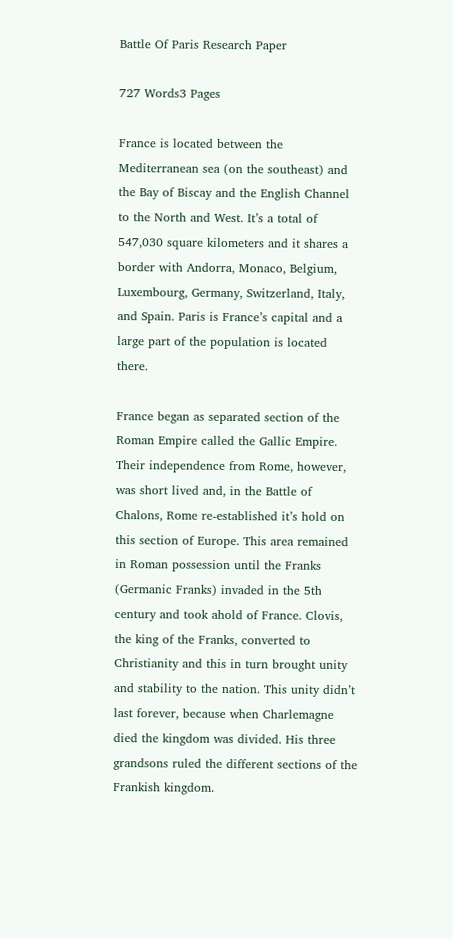Battle Of Paris Research Paper

727 Words3 Pages

France is located between the Mediterranean sea (on the southeast) and the Bay of Biscay and the English Channel to the North and West. It’s a total of 547,030 square kilometers and it shares a border with Andorra, Monaco, Belgium, Luxembourg, Germany, Switzerland, Italy, and Spain. Paris is France’s capital and a large part of the population is located there.

France began as separated section of the Roman Empire called the Gallic Empire. Their independence from Rome, however, was short lived and, in the Battle of Chalons, Rome re-established it’s hold on this section of Europe. This area remained in Roman possession until the Franks (Germanic Franks) invaded in the 5th century and took ahold of France. Clovis, the king of the Franks, converted to Christianity and this in turn brought unity and stability to the nation. This unity didn’t last forever, because when Charlemagne died the kingdom was divided. His three grandsons ruled the different sections of the Frankish kingdom.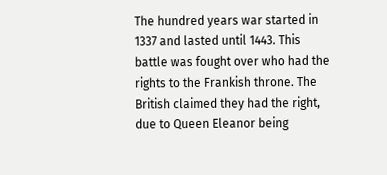The hundred years war started in 1337 and lasted until 1443. This battle was fought over who had the rights to the Frankish throne. The British claimed they had the right, due to Queen Eleanor being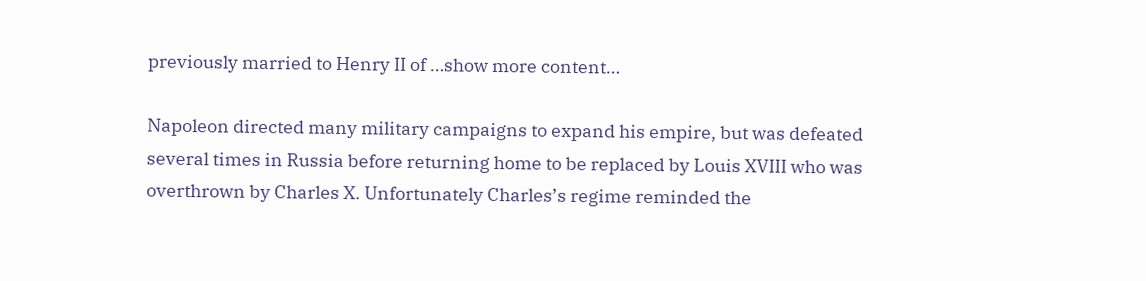previously married to Henry II of …show more content…

Napoleon directed many military campaigns to expand his empire, but was defeated several times in Russia before returning home to be replaced by Louis XVIII who was overthrown by Charles X. Unfortunately Charles’s regime reminded the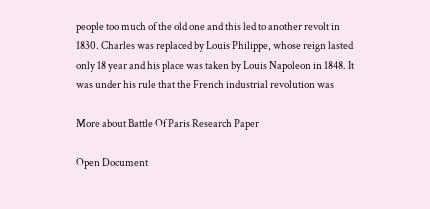people too much of the old one and this led to another revolt in 1830. Charles was replaced by Louis Philippe, whose reign lasted only 18 year and his place was taken by Louis Napoleon in 1848. It was under his rule that the French industrial revolution was

More about Battle Of Paris Research Paper

Open Document